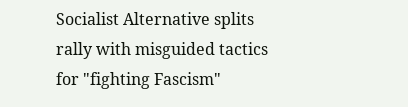Socialist Alternative splits rally with misguided tactics for "fighting Fascism"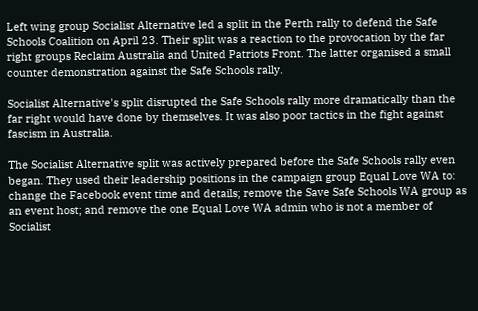Left wing group Socialist Alternative led a split in the Perth rally to defend the Safe Schools Coalition on April 23. Their split was a reaction to the provocation by the far right groups Reclaim Australia and United Patriots Front. The latter organised a small counter demonstration against the Safe Schools rally.

Socialist Alternative's split disrupted the Safe Schools rally more dramatically than the far right would have done by themselves. It was also poor tactics in the fight against fascism in Australia.

The Socialist Alternative split was actively prepared before the Safe Schools rally even began. They used their leadership positions in the campaign group Equal Love WA to: change the Facebook event time and details; remove the Save Safe Schools WA group as an event host; and remove the one Equal Love WA admin who is not a member of Socialist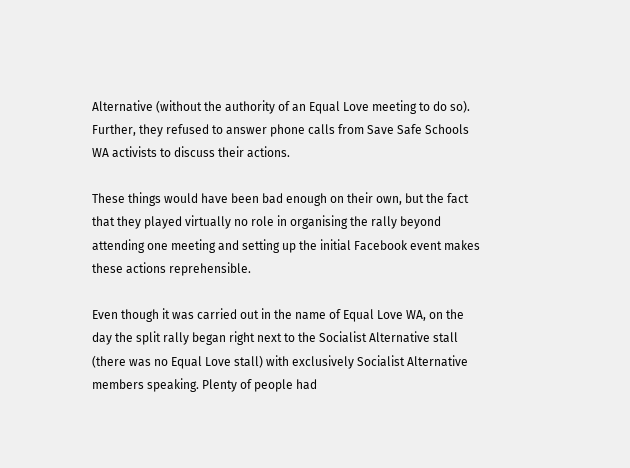Alternative (without the authority of an Equal Love meeting to do so). Further, they refused to answer phone calls from Save Safe Schools WA activists to discuss their actions.

These things would have been bad enough on their own, but the fact that they played virtually no role in organising the rally beyond attending one meeting and setting up the initial Facebook event makes these actions reprehensible.

Even though it was carried out in the name of Equal Love WA, on the day the split rally began right next to the Socialist Alternative stall (there was no Equal Love stall) with exclusively Socialist Alternative members speaking. Plenty of people had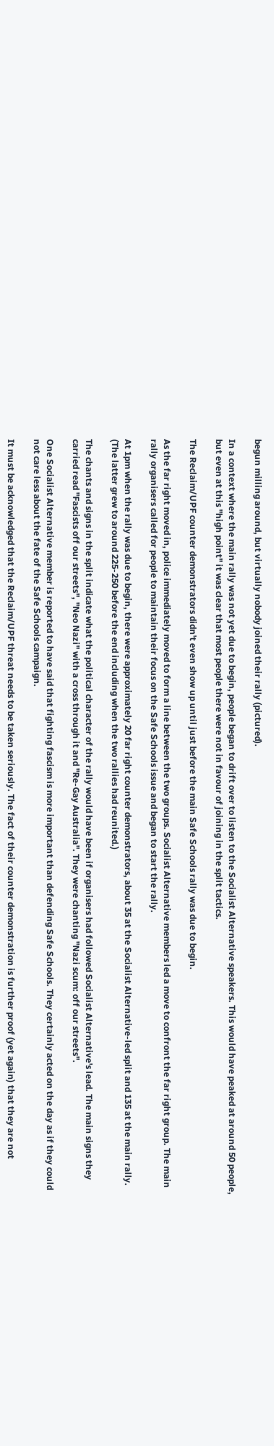begun milling around, but virtually nobody joined their rally (pictured).

In a context where the main rally was not yet due to begin, people began to drift over to listen to the Socialist Alternative speakers. This would have peaked at around 50 people, but even at this "high point" it was clear that most people there were not in favour of joining in the split tactics.

The Reclaim/UPF counter demonstrators didn't even show up until just before the main Safe Schools rally was due to begin.

As the far right moved in, police immediately moved to form a line between the two groups. Socialist Alternative members led a move to confront the far right group. The main rally organisers called for people to maintain their focus on the Safe Schools issue and began to start the rally.

At 1pm when the rally was due to begin, there were approximately 20 far right counter demonstrators, about 35 at the Socialist Alternative-led split and 135 at the main rally. (The latter grew to around 225-250 before the end including when the two rallies had reunited.)

The chants and signs in the split indicate what the political character of the rally would have been if organisers had followed Socialist Alternative's lead. The main signs they carried read "Fascists off our streets", "Neo Nazi" with a cross through it and "Re-Gay Australia". They were chanting "Nazi scum: off our streets".

One Socialist Alternative member is reported to have said that fighting fascism is more important than defending Safe Schools. They certainly acted on the day as if they could not care less about the fate of the Safe Schools campaign.

It must be acknowledged that the Reclaim/UPF threat needs to be taken seriously. The fact of their counter demonstration is further proof (yet again) that they are not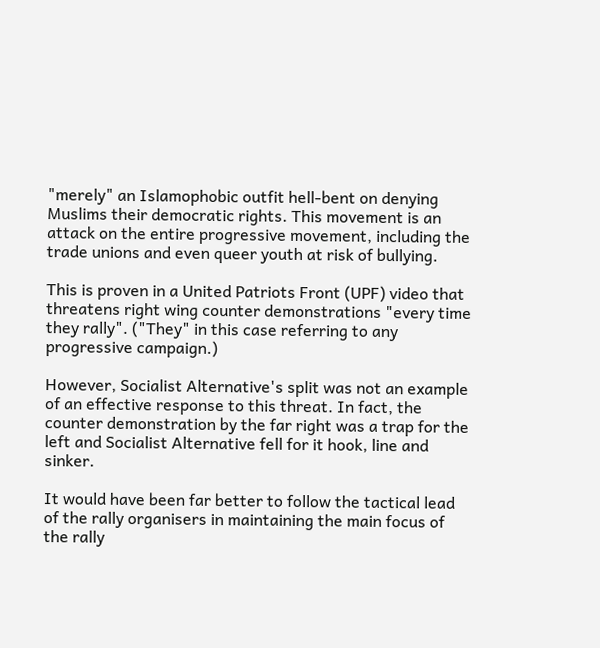"merely" an Islamophobic outfit hell-bent on denying Muslims their democratic rights. This movement is an attack on the entire progressive movement, including the trade unions and even queer youth at risk of bullying.

This is proven in a United Patriots Front (UPF) video that threatens right wing counter demonstrations "every time they rally". ("They" in this case referring to any progressive campaign.)

However, Socialist Alternative's split was not an example of an effective response to this threat. In fact, the counter demonstration by the far right was a trap for the left and Socialist Alternative fell for it hook, line and sinker.

It would have been far better to follow the tactical lead of the rally organisers in maintaining the main focus of the rally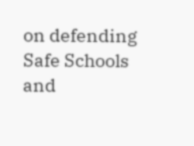on defending Safe Schools and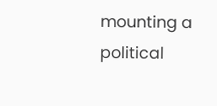mounting a political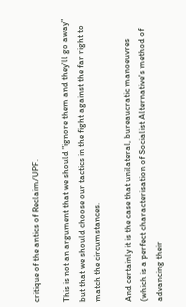critique of the antics of Reclaim/UPF.

This is not an argument that we should "ignore them and they'll go away" but that we should choose our tactics in the fight against the far right to match the circumstances.

And certainly it is the case that unilateral, bureaucratic manoeuvres (which is a perfect characterisation of Socialist Alternative's method of advancing their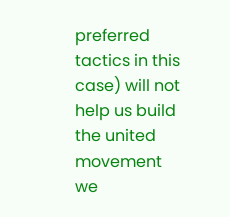preferred tactics in this case) will not help us build the united movement we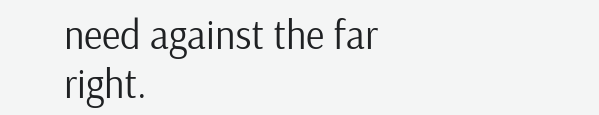need against the far right.